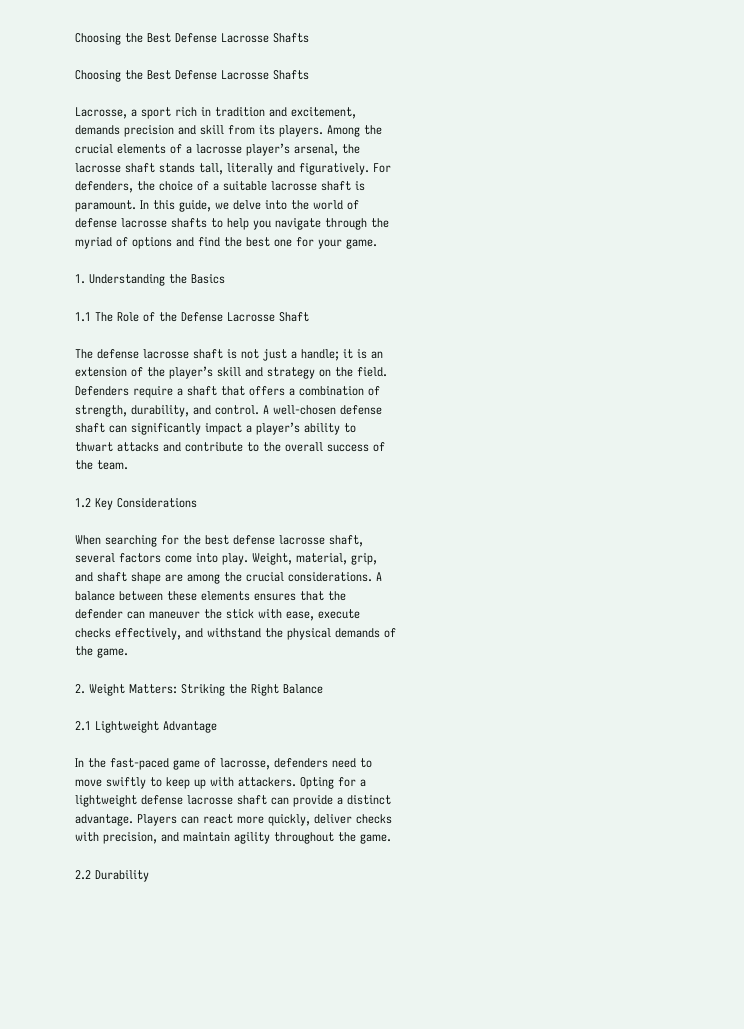Choosing the Best Defense Lacrosse Shafts

Choosing the Best Defense Lacrosse Shafts

Lacrosse, a sport rich in tradition and excitement, demands precision and skill from its players. Among the crucial elements of a lacrosse player’s arsenal, the lacrosse shaft stands tall, literally and figuratively. For defenders, the choice of a suitable lacrosse shaft is paramount. In this guide, we delve into the world of defense lacrosse shafts to help you navigate through the myriad of options and find the best one for your game.

1. Understanding the Basics

1.1 The Role of the Defense Lacrosse Shaft

The defense lacrosse shaft is not just a handle; it is an extension of the player’s skill and strategy on the field. Defenders require a shaft that offers a combination of strength, durability, and control. A well-chosen defense shaft can significantly impact a player’s ability to thwart attacks and contribute to the overall success of the team.

1.2 Key Considerations

When searching for the best defense lacrosse shaft, several factors come into play. Weight, material, grip, and shaft shape are among the crucial considerations. A balance between these elements ensures that the defender can maneuver the stick with ease, execute checks effectively, and withstand the physical demands of the game.

2. Weight Matters: Striking the Right Balance

2.1 Lightweight Advantage

In the fast-paced game of lacrosse, defenders need to move swiftly to keep up with attackers. Opting for a lightweight defense lacrosse shaft can provide a distinct advantage. Players can react more quickly, deliver checks with precision, and maintain agility throughout the game.

2.2 Durability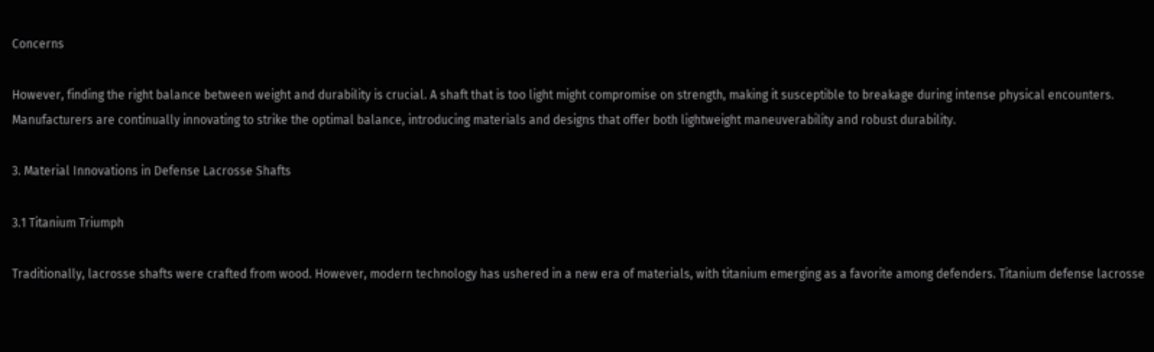Concerns

However, finding the right balance between weight and durability is crucial. A shaft that is too light might compromise on strength, making it susceptible to breakage during intense physical encounters. Manufacturers are continually innovating to strike the optimal balance, introducing materials and designs that offer both lightweight maneuverability and robust durability.

3. Material Innovations in Defense Lacrosse Shafts

3.1 Titanium Triumph

Traditionally, lacrosse shafts were crafted from wood. However, modern technology has ushered in a new era of materials, with titanium emerging as a favorite among defenders. Titanium defense lacrosse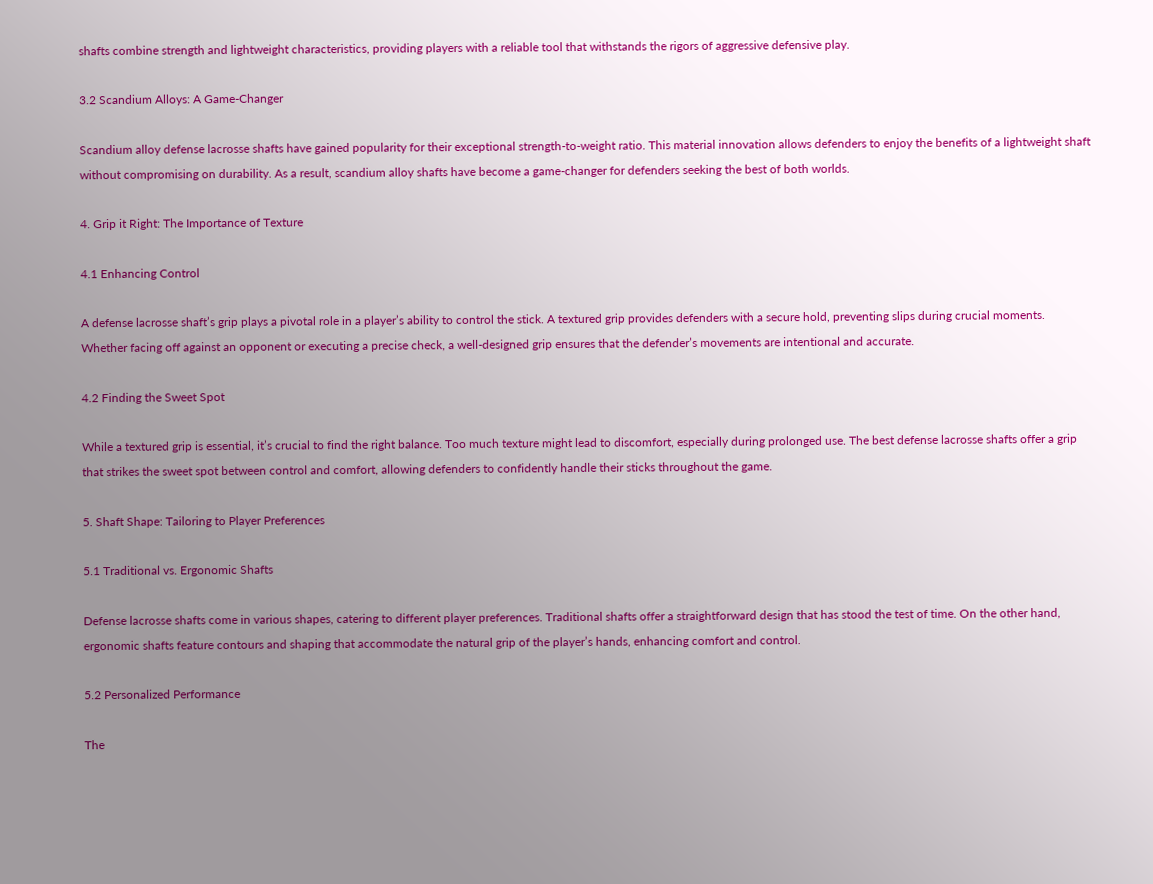shafts combine strength and lightweight characteristics, providing players with a reliable tool that withstands the rigors of aggressive defensive play.

3.2 Scandium Alloys: A Game-Changer

Scandium alloy defense lacrosse shafts have gained popularity for their exceptional strength-to-weight ratio. This material innovation allows defenders to enjoy the benefits of a lightweight shaft without compromising on durability. As a result, scandium alloy shafts have become a game-changer for defenders seeking the best of both worlds.

4. Grip it Right: The Importance of Texture

4.1 Enhancing Control

A defense lacrosse shaft’s grip plays a pivotal role in a player’s ability to control the stick. A textured grip provides defenders with a secure hold, preventing slips during crucial moments. Whether facing off against an opponent or executing a precise check, a well-designed grip ensures that the defender’s movements are intentional and accurate.

4.2 Finding the Sweet Spot

While a textured grip is essential, it’s crucial to find the right balance. Too much texture might lead to discomfort, especially during prolonged use. The best defense lacrosse shafts offer a grip that strikes the sweet spot between control and comfort, allowing defenders to confidently handle their sticks throughout the game.

5. Shaft Shape: Tailoring to Player Preferences

5.1 Traditional vs. Ergonomic Shafts

Defense lacrosse shafts come in various shapes, catering to different player preferences. Traditional shafts offer a straightforward design that has stood the test of time. On the other hand, ergonomic shafts feature contours and shaping that accommodate the natural grip of the player’s hands, enhancing comfort and control.

5.2 Personalized Performance

The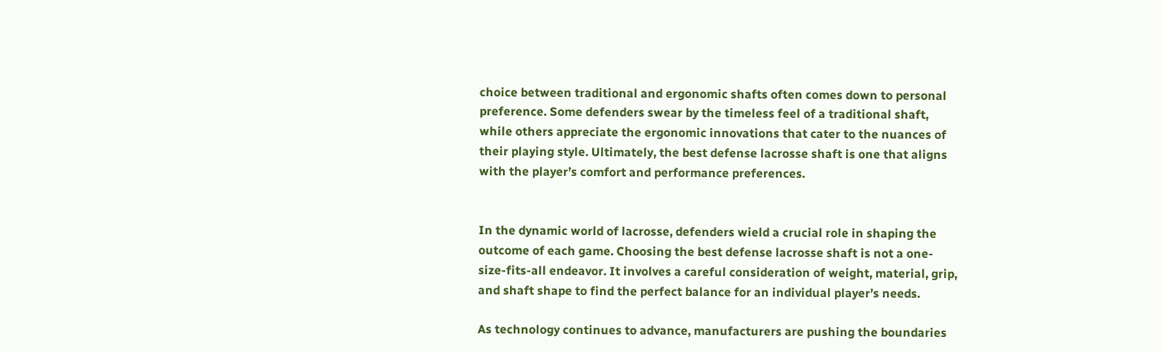choice between traditional and ergonomic shafts often comes down to personal preference. Some defenders swear by the timeless feel of a traditional shaft, while others appreciate the ergonomic innovations that cater to the nuances of their playing style. Ultimately, the best defense lacrosse shaft is one that aligns with the player’s comfort and performance preferences.


In the dynamic world of lacrosse, defenders wield a crucial role in shaping the outcome of each game. Choosing the best defense lacrosse shaft is not a one-size-fits-all endeavor. It involves a careful consideration of weight, material, grip, and shaft shape to find the perfect balance for an individual player’s needs.

As technology continues to advance, manufacturers are pushing the boundaries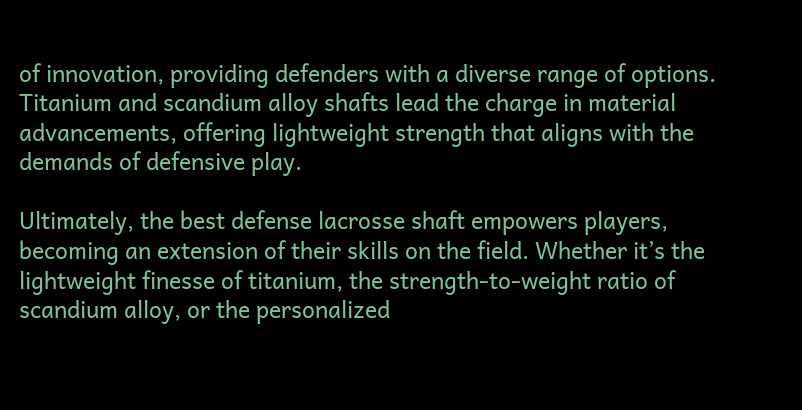of innovation, providing defenders with a diverse range of options. Titanium and scandium alloy shafts lead the charge in material advancements, offering lightweight strength that aligns with the demands of defensive play.

Ultimately, the best defense lacrosse shaft empowers players, becoming an extension of their skills on the field. Whether it’s the lightweight finesse of titanium, the strength-to-weight ratio of scandium alloy, or the personalized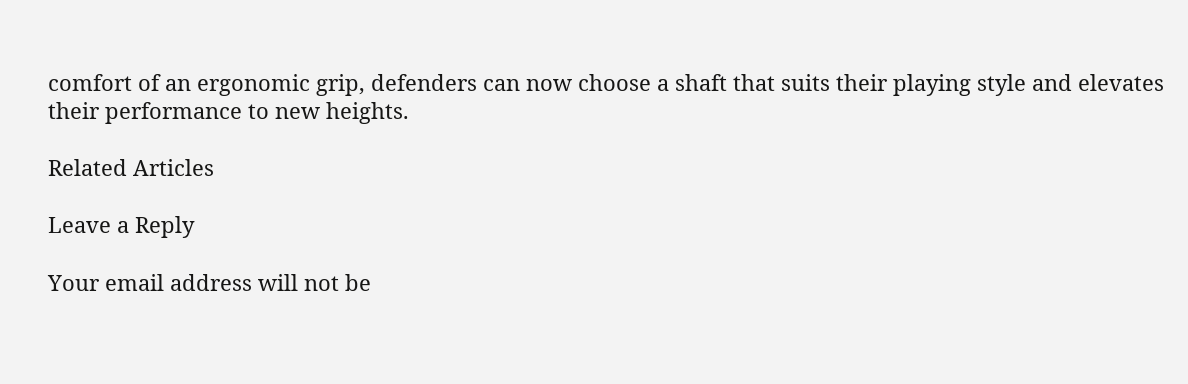comfort of an ergonomic grip, defenders can now choose a shaft that suits their playing style and elevates their performance to new heights.

Related Articles

Leave a Reply

Your email address will not be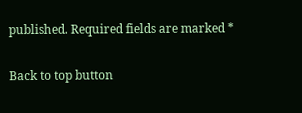published. Required fields are marked *

Back to top button